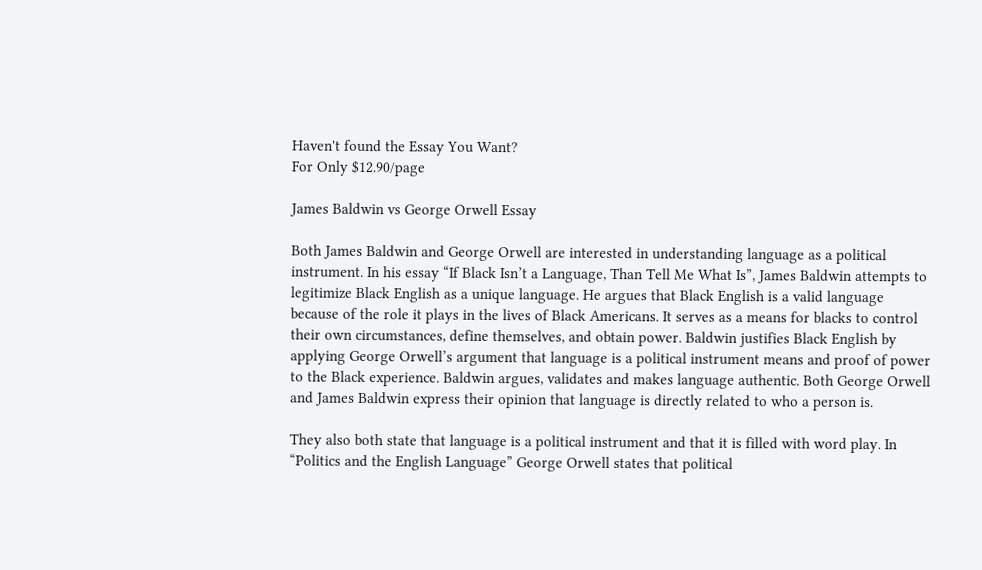Haven't found the Essay You Want?
For Only $12.90/page

James Baldwin vs George Orwell Essay

Both James Baldwin and George Orwell are interested in understanding language as a political instrument. In his essay “If Black Isn’t a Language, Than Tell Me What Is”, James Baldwin attempts to legitimize Black English as a unique language. He argues that Black English is a valid language because of the role it plays in the lives of Black Americans. It serves as a means for blacks to control their own circumstances, define themselves, and obtain power. Baldwin justifies Black English by applying George Orwell’s argument that language is a political instrument means and proof of power to the Black experience. Baldwin argues, validates and makes language authentic. Both George Orwell and James Baldwin express their opinion that language is directly related to who a person is.

They also both state that language is a political instrument and that it is filled with word play. In “Politics and the English Language” George Orwell states that political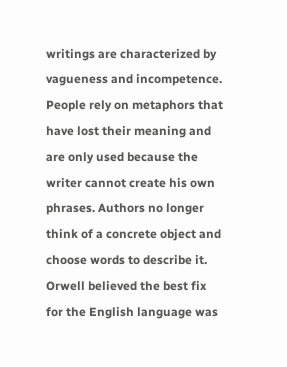writings are characterized by vagueness and incompetence. People rely on metaphors that have lost their meaning and are only used because the writer cannot create his own phrases. Authors no longer think of a concrete object and choose words to describe it. Orwell believed the best fix for the English language was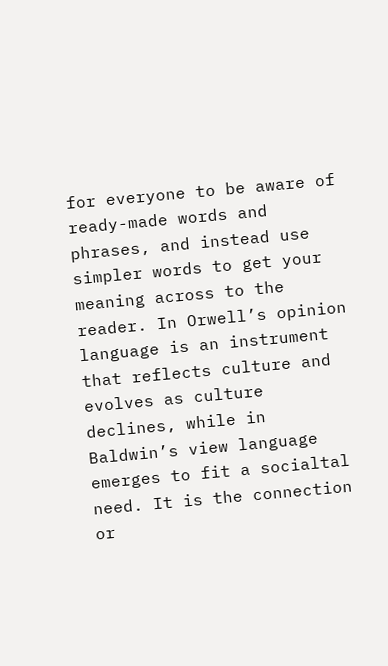for everyone to be aware of ready-made words and phrases, and instead use simpler words to get your meaning across to the reader. In Orwell’s opinion language is an instrument that reflects culture and evolves as culture declines, while in Baldwin’s view language emerges to fit a socialtal need. It is the connection or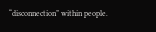“disconnection” within people.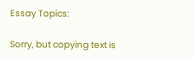Essay Topics:

Sorry, but copying text is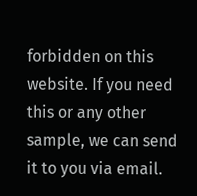forbidden on this website. If you need this or any other sample, we can send it to you via email.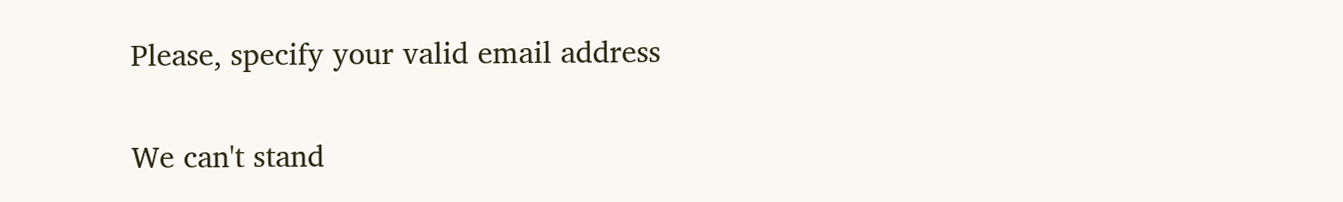Please, specify your valid email address

We can't stand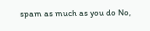spam as much as you do No,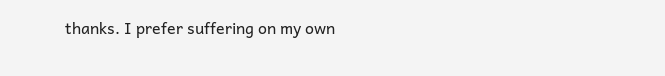thanks. I prefer suffering on my own